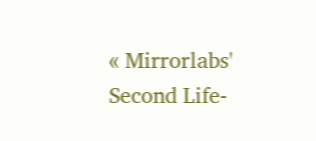« Mirrorlabs' Second Life-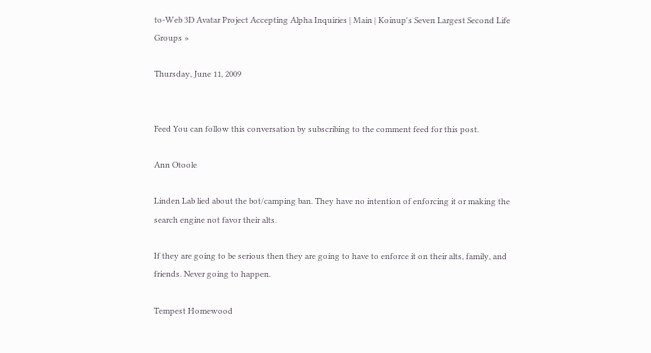to-Web 3D Avatar Project Accepting Alpha Inquiries | Main | Koinup's Seven Largest Second Life Groups »

Thursday, June 11, 2009


Feed You can follow this conversation by subscribing to the comment feed for this post.

Ann Otoole

Linden Lab lied about the bot/camping ban. They have no intention of enforcing it or making the search engine not favor their alts.

If they are going to be serious then they are going to have to enforce it on their alts, family, and friends. Never going to happen.

Tempest Homewood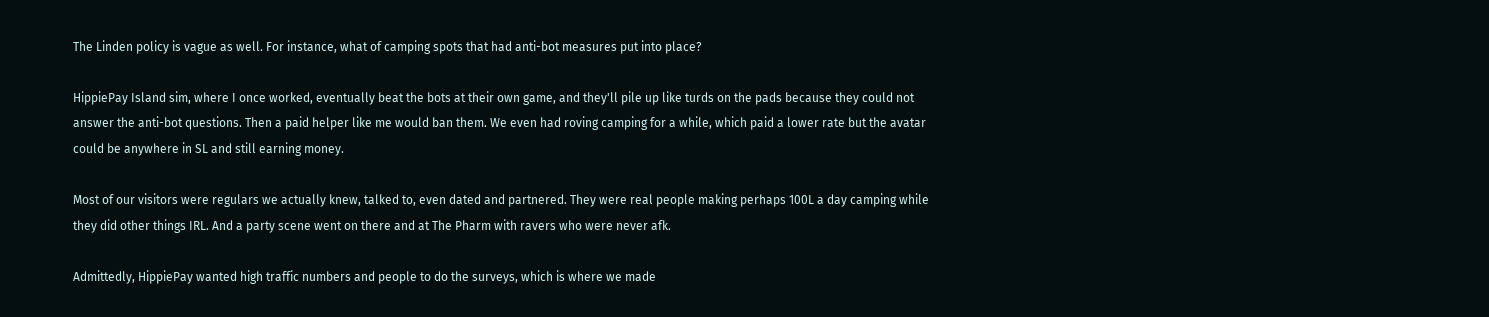The Linden policy is vague as well. For instance, what of camping spots that had anti-bot measures put into place?

HippiePay Island sim, where I once worked, eventually beat the bots at their own game, and they'll pile up like turds on the pads because they could not answer the anti-bot questions. Then a paid helper like me would ban them. We even had roving camping for a while, which paid a lower rate but the avatar could be anywhere in SL and still earning money.

Most of our visitors were regulars we actually knew, talked to, even dated and partnered. They were real people making perhaps 100L a day camping while they did other things IRL. And a party scene went on there and at The Pharm with ravers who were never afk.

Admittedly, HippiePay wanted high traffic numbers and people to do the surveys, which is where we made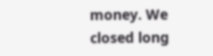money. We closed long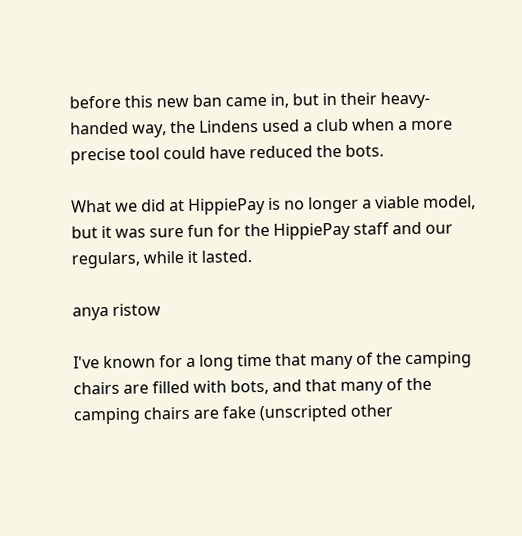before this new ban came in, but in their heavy-handed way, the Lindens used a club when a more precise tool could have reduced the bots.

What we did at HippiePay is no longer a viable model, but it was sure fun for the HippiePay staff and our regulars, while it lasted.

anya ristow

I've known for a long time that many of the camping chairs are filled with bots, and that many of the camping chairs are fake (unscripted other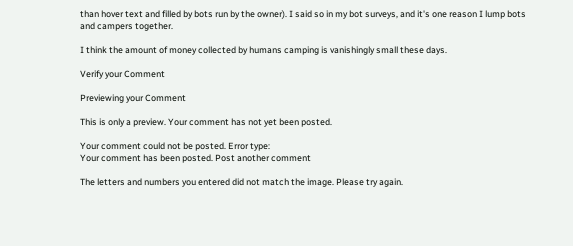than hover text and filled by bots run by the owner). I said so in my bot surveys, and it's one reason I lump bots and campers together.

I think the amount of money collected by humans camping is vanishingly small these days.

Verify your Comment

Previewing your Comment

This is only a preview. Your comment has not yet been posted.

Your comment could not be posted. Error type:
Your comment has been posted. Post another comment

The letters and numbers you entered did not match the image. Please try again.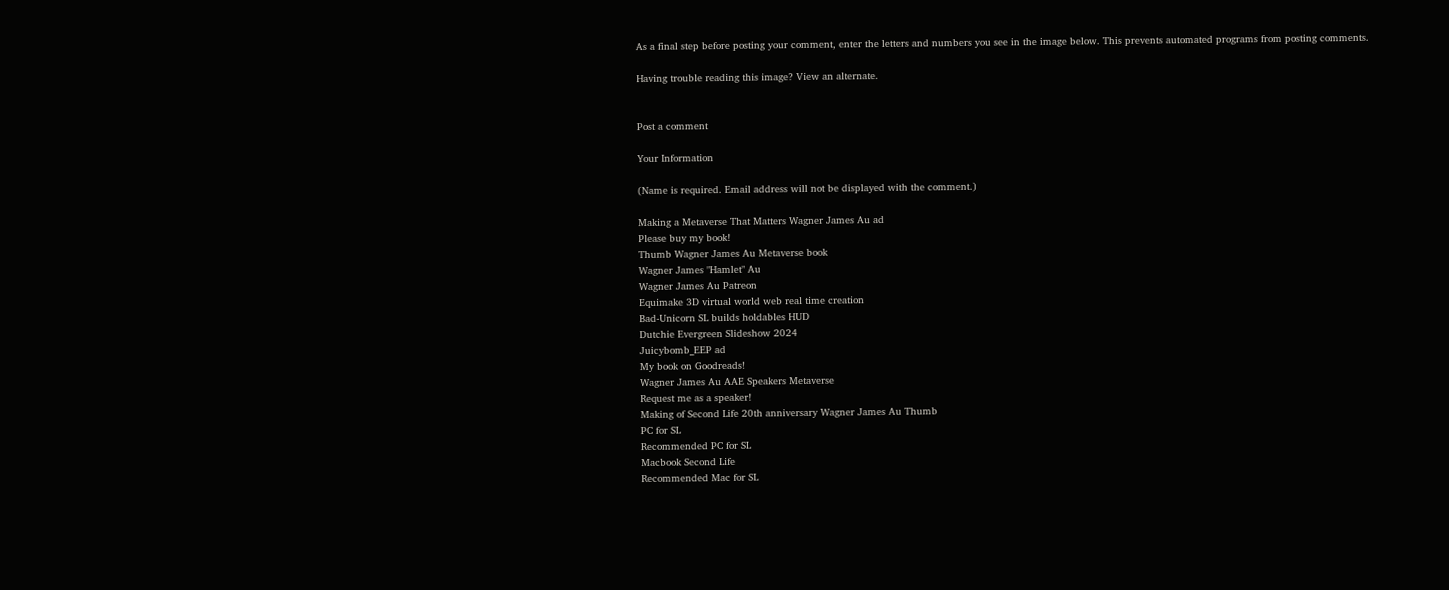As a final step before posting your comment, enter the letters and numbers you see in the image below. This prevents automated programs from posting comments.

Having trouble reading this image? View an alternate.


Post a comment

Your Information

(Name is required. Email address will not be displayed with the comment.)

Making a Metaverse That Matters Wagner James Au ad
Please buy my book!
Thumb Wagner James Au Metaverse book
Wagner James "Hamlet" Au
Wagner James Au Patreon
Equimake 3D virtual world web real time creation
Bad-Unicorn SL builds holdables HUD
Dutchie Evergreen Slideshow 2024
Juicybomb_EEP ad
My book on Goodreads!
Wagner James Au AAE Speakers Metaverse
Request me as a speaker!
Making of Second Life 20th anniversary Wagner James Au Thumb
PC for SL
Recommended PC for SL
Macbook Second Life
Recommended Mac for SL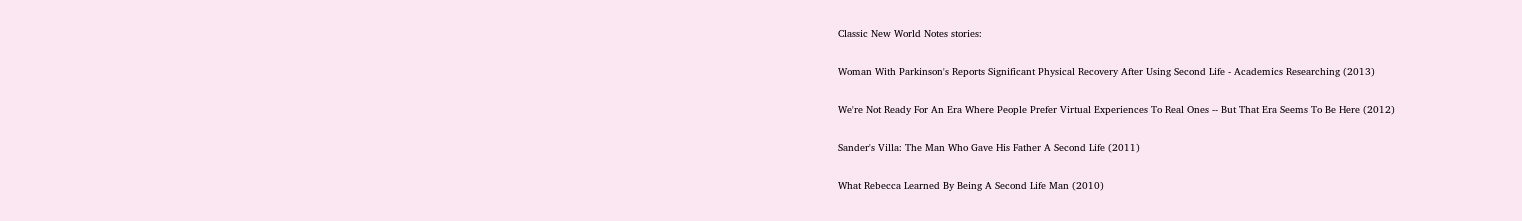Classic New World Notes stories:

Woman With Parkinson's Reports Significant Physical Recovery After Using Second Life - Academics Researching (2013)

We're Not Ready For An Era Where People Prefer Virtual Experiences To Real Ones -- But That Era Seems To Be Here (2012)

Sander's Villa: The Man Who Gave His Father A Second Life (2011)

What Rebecca Learned By Being A Second Life Man (2010)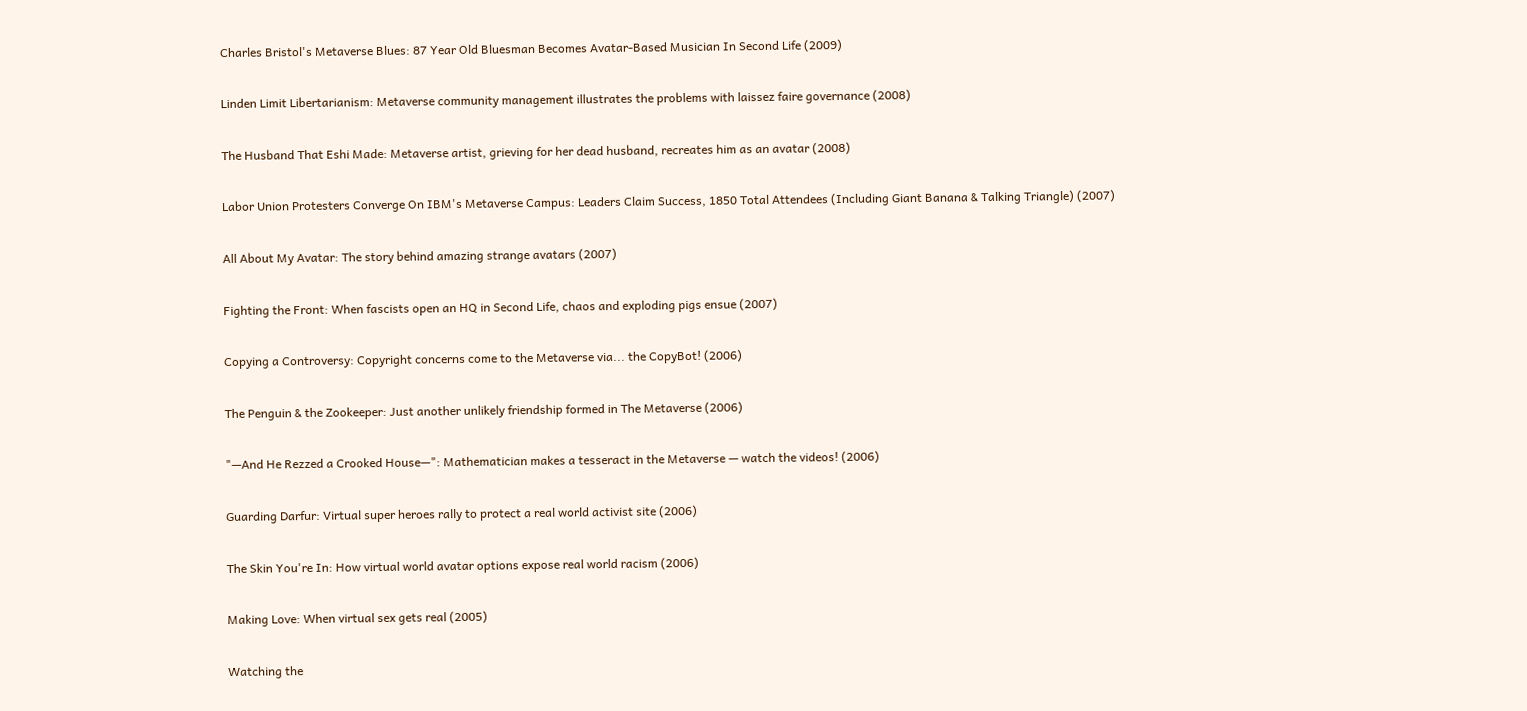Charles Bristol's Metaverse Blues: 87 Year Old Bluesman Becomes Avatar-Based Musician In Second Life (2009)

Linden Limit Libertarianism: Metaverse community management illustrates the problems with laissez faire governance (2008)

The Husband That Eshi Made: Metaverse artist, grieving for her dead husband, recreates him as an avatar (2008)

Labor Union Protesters Converge On IBM's Metaverse Campus: Leaders Claim Success, 1850 Total Attendees (Including Giant Banana & Talking Triangle) (2007)

All About My Avatar: The story behind amazing strange avatars (2007)

Fighting the Front: When fascists open an HQ in Second Life, chaos and exploding pigs ensue (2007)

Copying a Controversy: Copyright concerns come to the Metaverse via... the CopyBot! (2006)

The Penguin & the Zookeeper: Just another unlikely friendship formed in The Metaverse (2006)

"—And He Rezzed a Crooked House—": Mathematician makes a tesseract in the Metaverse — watch the videos! (2006)

Guarding Darfur: Virtual super heroes rally to protect a real world activist site (2006)

The Skin You're In: How virtual world avatar options expose real world racism (2006)

Making Love: When virtual sex gets real (2005)

Watching the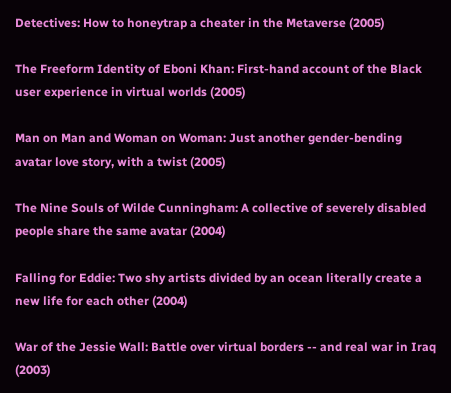Detectives: How to honeytrap a cheater in the Metaverse (2005)

The Freeform Identity of Eboni Khan: First-hand account of the Black user experience in virtual worlds (2005)

Man on Man and Woman on Woman: Just another gender-bending avatar love story, with a twist (2005)

The Nine Souls of Wilde Cunningham: A collective of severely disabled people share the same avatar (2004)

Falling for Eddie: Two shy artists divided by an ocean literally create a new life for each other (2004)

War of the Jessie Wall: Battle over virtual borders -- and real war in Iraq (2003)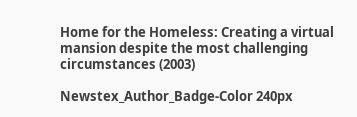Home for the Homeless: Creating a virtual mansion despite the most challenging circumstances (2003)

Newstex_Author_Badge-Color 240px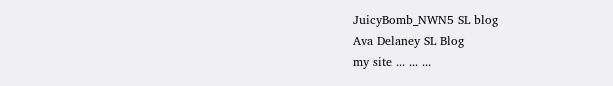JuicyBomb_NWN5 SL blog
Ava Delaney SL Blog
my site ... ... ...